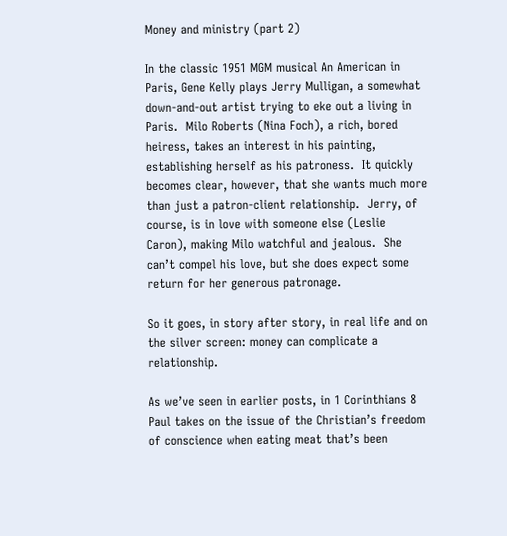Money and ministry (part 2)

In the classic 1951 MGM musical An American in Paris, Gene Kelly plays Jerry Mulligan, a somewhat down-and-out artist trying to eke out a living in Paris.  Milo Roberts (Nina Foch), a rich, bored heiress, takes an interest in his painting, establishing herself as his patroness.  It quickly becomes clear, however, that she wants much more than just a patron-client relationship.  Jerry, of course, is in love with someone else (Leslie Caron), making Milo watchful and jealous.  She can’t compel his love, but she does expect some return for her generous patronage.

So it goes, in story after story, in real life and on the silver screen: money can complicate a relationship.

As we’ve seen in earlier posts, in 1 Corinthians 8 Paul takes on the issue of the Christian’s freedom of conscience when eating meat that’s been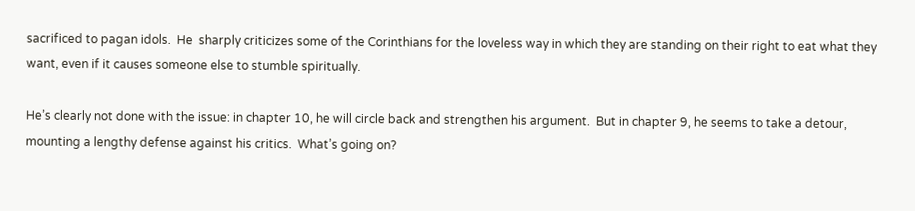sacrificed to pagan idols.  He  sharply criticizes some of the Corinthians for the loveless way in which they are standing on their right to eat what they want, even if it causes someone else to stumble spiritually.

He’s clearly not done with the issue: in chapter 10, he will circle back and strengthen his argument.  But in chapter 9, he seems to take a detour, mounting a lengthy defense against his critics.  What’s going on?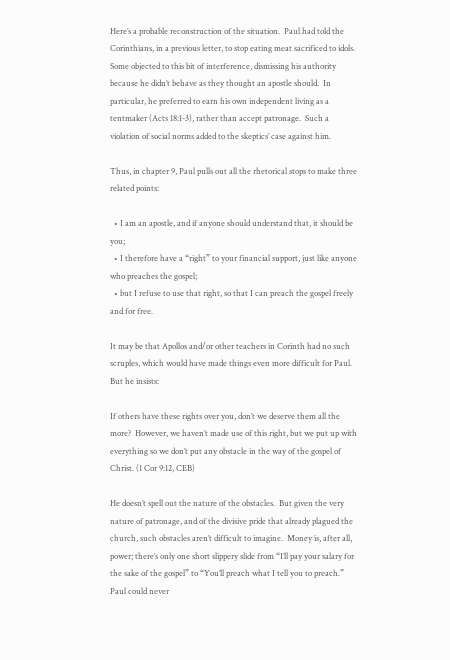Here’s a probable reconstruction of the situation.  Paul had told the Corinthians, in a previous letter, to stop eating meat sacrificed to idols.  Some objected to this bit of interference, dismissing his authority because he didn’t behave as they thought an apostle should.  In particular, he preferred to earn his own independent living as a tentmaker (Acts 18:1-3), rather than accept patronage.  Such a violation of social norms added to the skeptics’ case against him.

Thus, in chapter 9, Paul pulls out all the rhetorical stops to make three related points:

  • I am an apostle, and if anyone should understand that, it should be you;
  • I therefore have a “right” to your financial support, just like anyone who preaches the gospel;
  • but I refuse to use that right, so that I can preach the gospel freely and for free.

It may be that Apollos and/or other teachers in Corinth had no such scruples, which would have made things even more difficult for Paul.  But he insists:

If others have these rights over you, don’t we deserve them all the more?  However, we haven’t made use of this right, but we put up with everything so we don’t put any obstacle in the way of the gospel of Christ. (1 Cor 9:12, CEB)

He doesn’t spell out the nature of the obstacles.  But given the very nature of patronage, and of the divisive pride that already plagued the church, such obstacles aren’t difficult to imagine.  Money is, after all, power; there’s only one short slippery slide from “I’ll pay your salary for the sake of the gospel” to “You’ll preach what I tell you to preach.”  Paul could never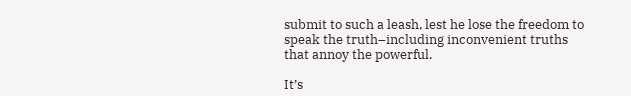submit to such a leash, lest he lose the freedom to speak the truth–including inconvenient truths that annoy the powerful.

It’s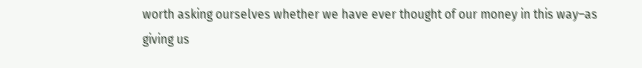worth asking ourselves whether we have ever thought of our money in this way–as giving us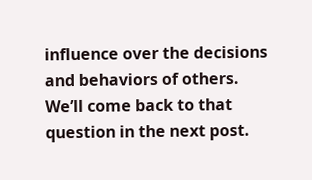influence over the decisions and behaviors of others.  We’ll come back to that question in the next post.